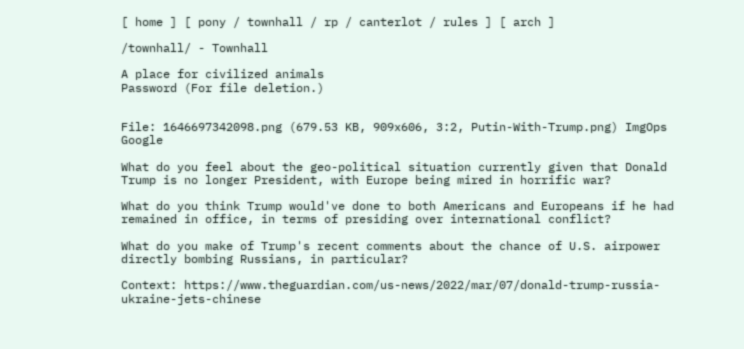[ home ] [ pony / townhall / rp / canterlot / rules ] [ arch ]

/townhall/ - Townhall

A place for civilized animals
Password (For file deletion.)


File: 1646697342098.png (679.53 KB, 909x606, 3:2, Putin-With-Trump.png) ImgOps Google

What do you feel about the geo-political situation currently given that Donald Trump is no longer President, with Europe being mired in horrific war?

What do you think Trump would've done to both Americans and Europeans if he had remained in office, in terms of presiding over international conflict?

What do you make of Trump's recent comments about the chance of U.S. airpower directly bombing Russians, in particular?

Context: https://www.theguardian.com/us-news/2022/mar/07/donald-trump-russia-ukraine-jets-chinese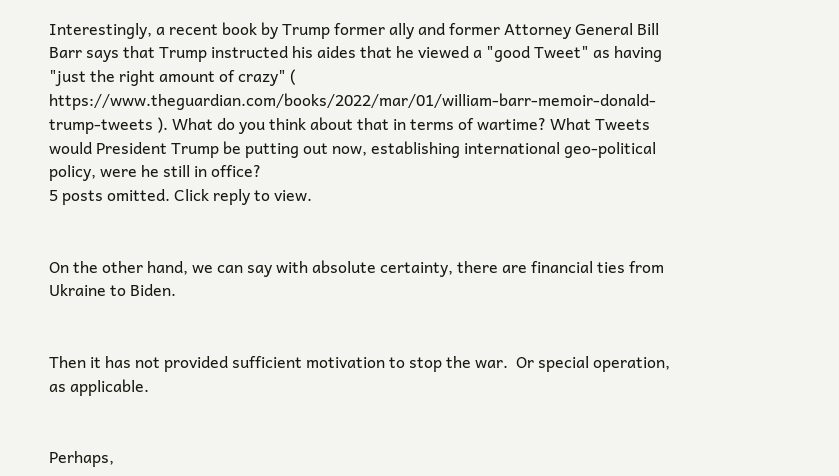Interestingly, a recent book by Trump former ally and former Attorney General Bill Barr says that Trump instructed his aides that he viewed a "good Tweet" as having "just the right amount of crazy" ( https://www.theguardian.com/books/2022/mar/01/william-barr-memoir-donald-trump-tweets ). What do you think about that in terms of wartime? What Tweets would President Trump be putting out now, establishing international geo-political policy, were he still in office?
5 posts omitted. Click reply to view.


On the other hand, we can say with absolute certainty, there are financial ties from Ukraine to Biden.


Then it has not provided sufficient motivation to stop the war.  Or special operation, as applicable.


Perhaps,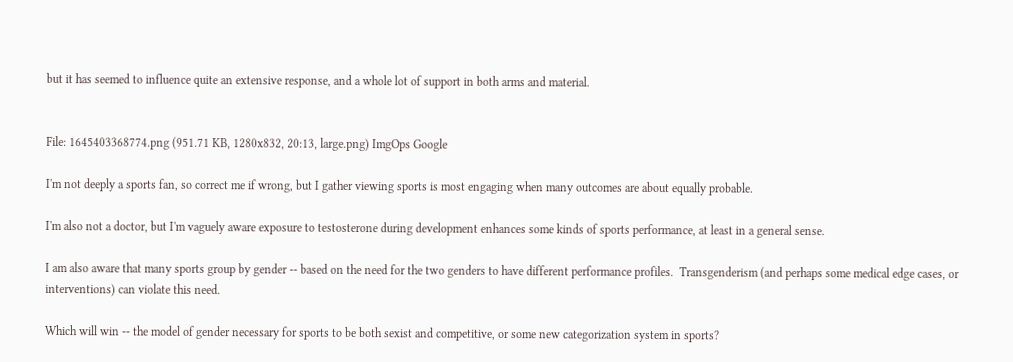but it has seemed to influence quite an extensive response, and a whole lot of support in both arms and material.


File: 1645403368774.png (951.71 KB, 1280x832, 20:13, large.png) ImgOps Google

I'm not deeply a sports fan, so correct me if wrong, but I gather viewing sports is most engaging when many outcomes are about equally probable.

I'm also not a doctor, but I'm vaguely aware exposure to testosterone during development enhances some kinds of sports performance, at least in a general sense.

I am also aware that many sports group by gender -- based on the need for the two genders to have different performance profiles.  Transgenderism (and perhaps some medical edge cases, or interventions) can violate this need.

Which will win -- the model of gender necessary for sports to be both sexist and competitive, or some new categorization system in sports?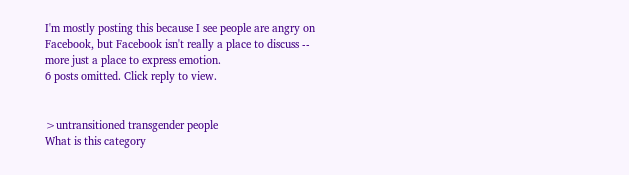I'm mostly posting this because I see people are angry on Facebook, but Facebook isn't really a place to discuss -- more just a place to express emotion.
6 posts omitted. Click reply to view.


>untransitioned transgender people
What is this category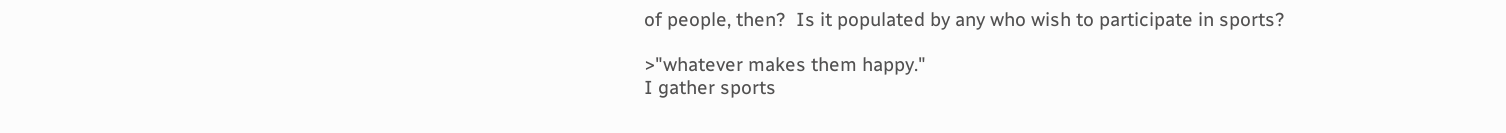of people, then?  Is it populated by any who wish to participate in sports?

>"whatever makes them happy."
I gather sports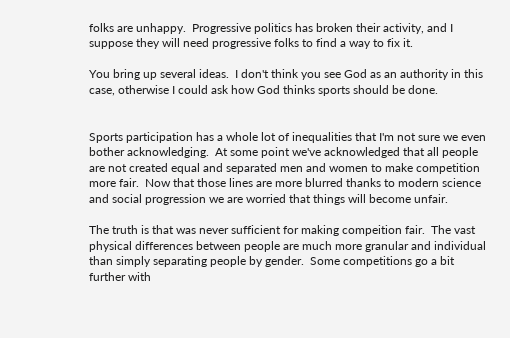folks are unhappy.  Progressive politics has broken their activity, and I suppose they will need progressive folks to find a way to fix it.

You bring up several ideas.  I don't think you see God as an authority in this case, otherwise I could ask how God thinks sports should be done.


Sports participation has a whole lot of inequalities that I'm not sure we even bother acknowledging.  At some point we've acknowledged that all people are not created equal and separated men and women to make competition more fair.  Now that those lines are more blurred thanks to modern science and social progression we are worried that things will become unfair.

The truth is that was never sufficient for making compeition fair.  The vast physical differences between people are much more granular and individual than simply separating people by gender.  Some competitions go a bit further with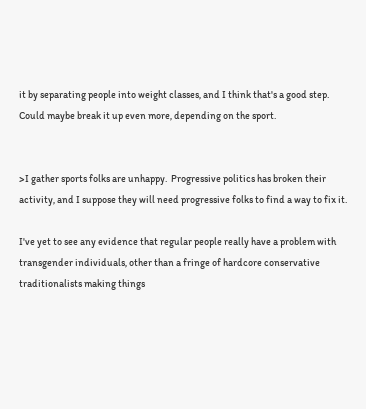it by separating people into weight classes, and I think that's a good step.  Could maybe break it up even more, depending on the sport.


>I gather sports folks are unhappy.  Progressive politics has broken their activity, and I suppose they will need progressive folks to find a way to fix it.

I've yet to see any evidence that regular people really have a problem with transgender individuals, other than a fringe of hardcore conservative traditionalists making things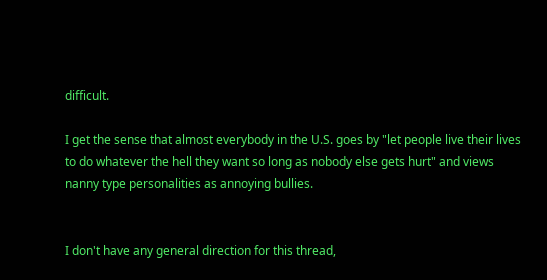difficult.

I get the sense that almost everybody in the U.S. goes by "let people live their lives to do whatever the hell they want so long as nobody else gets hurt" and views nanny type personalities as annoying bullies.


I don't have any general direction for this thread,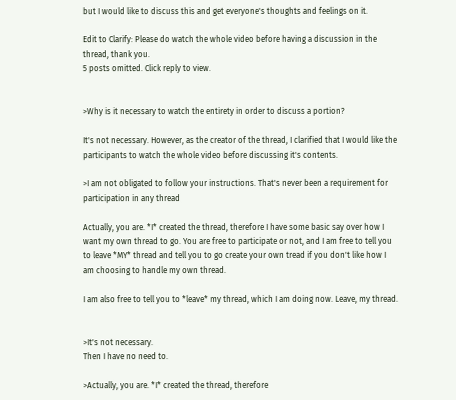but I would like to discuss this and get everyone's thoughts and feelings on it.

Edit to Clarify: Please do watch the whole video before having a discussion in the thread, thank you.
5 posts omitted. Click reply to view.


>Why is it necessary to watch the entirety in order to discuss a portion?

It's not necessary. However, as the creator of the thread, I clarified that I would like the participants to watch the whole video before discussing it's contents.

>I am not obligated to follow your instructions. That's never been a requirement for participation in any thread

Actually, you are. *I* created the thread, therefore I have some basic say over how I want my own thread to go. You are free to participate or not, and I am free to tell you to leave *MY* thread and tell you to go create your own tread if you don't like how I am choosing to handle my own thread.

I am also free to tell you to *leave* my thread, which I am doing now. Leave, my thread.


>It's not necessary.
Then I have no need to.

>Actually, you are. *I* created the thread, therefore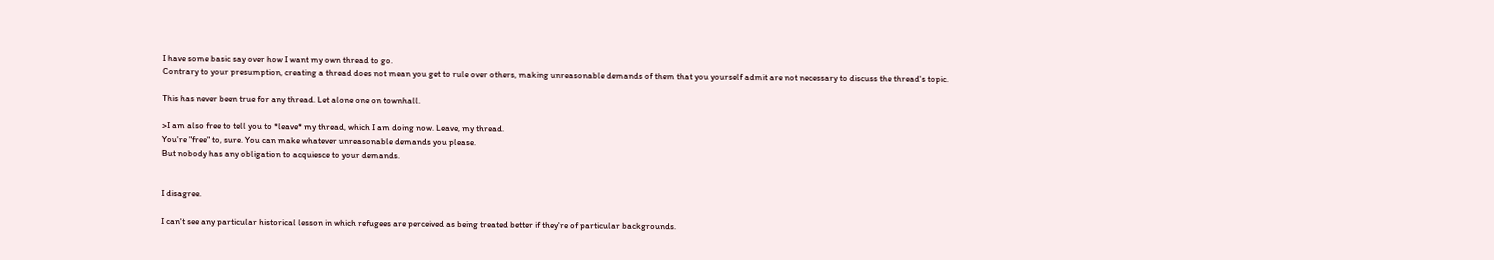I have some basic say over how I want my own thread to go.
Contrary to your presumption, creating a thread does not mean you get to rule over others, making unreasonable demands of them that you yourself admit are not necessary to discuss the thread's topic.

This has never been true for any thread. Let alone one on townhall.

>I am also free to tell you to *leave* my thread, which I am doing now. Leave, my thread.
You're "free" to, sure. You can make whatever unreasonable demands you please.
But nobody has any obligation to acquiesce to your demands.


I disagree.

I can't see any particular historical lesson in which refugees are perceived as being treated better if they're of particular backgrounds.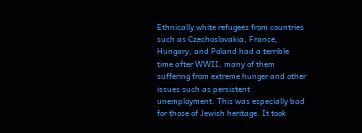Ethnically white refugees from countries such as Czechoslovakia, France, Hungary, and Poland had a terrible time after WWII, many of them suffering from extreme hunger and other issues such as persistent unemployment. This was especially bad for those of Jewish heritage. It took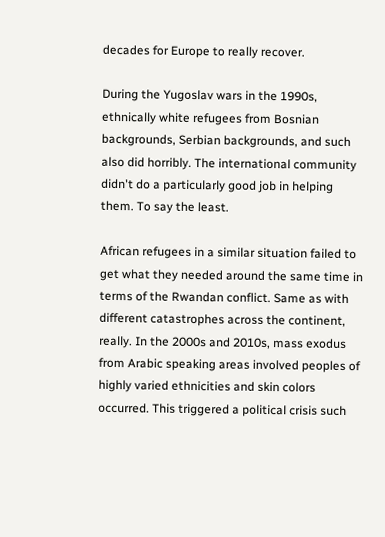decades for Europe to really recover.

During the Yugoslav wars in the 1990s, ethnically white refugees from Bosnian backgrounds, Serbian backgrounds, and such also did horribly. The international community didn't do a particularly good job in helping them. To say the least.

African refugees in a similar situation failed to get what they needed around the same time in terms of the Rwandan conflict. Same as with different catastrophes across the continent, really. In the 2000s and 2010s, mass exodus from Arabic speaking areas involved peoples of highly varied ethnicities and skin colors occurred. This triggered a political crisis such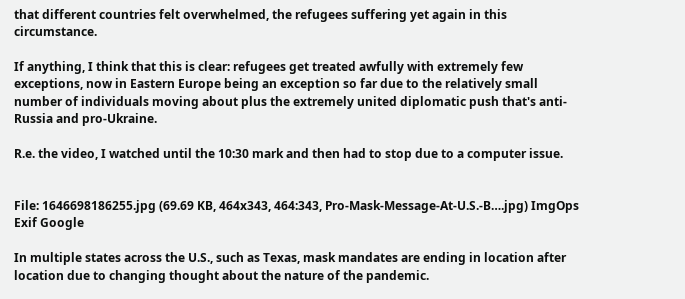that different countries felt overwhelmed, the refugees suffering yet again in this circumstance.

If anything, I think that this is clear: refugees get treated awfully with extremely few exceptions, now in Eastern Europe being an exception so far due to the relatively small number of individuals moving about plus the extremely united diplomatic push that's anti-Russia and pro-Ukraine.

R.e. the video, I watched until the 10:30 mark and then had to stop due to a computer issue.


File: 1646698186255.jpg (69.69 KB, 464x343, 464:343, Pro-Mask-Message-At-U.S.-B….jpg) ImgOps Exif Google

In multiple states across the U.S., such as Texas, mask mandates are ending in location after location due to changing thought about the nature of the pandemic.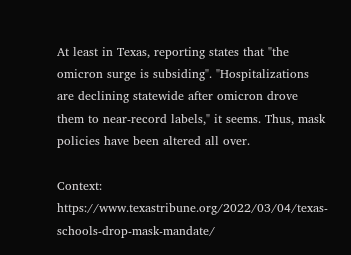At least in Texas, reporting states that "the omicron surge is subsiding". "Hospitalizations are declining statewide after omicron drove them to near-record labels," it seems. Thus, mask policies have been altered all over.

Context: https://www.texastribune.org/2022/03/04/texas-schools-drop-mask-mandate/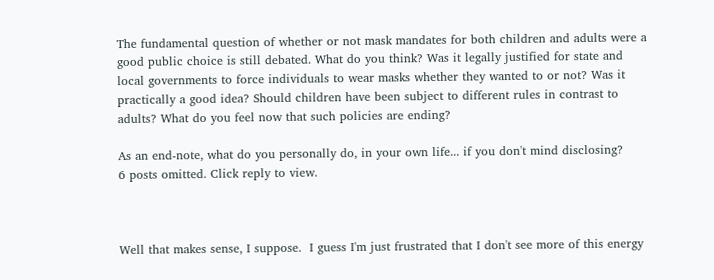The fundamental question of whether or not mask mandates for both children and adults were a good public choice is still debated. What do you think? Was it legally justified for state and local governments to force individuals to wear masks whether they wanted to or not? Was it practically a good idea? Should children have been subject to different rules in contrast to adults? What do you feel now that such policies are ending?

As an end-note, what do you personally do, in your own life... if you don't mind disclosing?
6 posts omitted. Click reply to view.



Well that makes sense, I suppose.  I guess I'm just frustrated that I don't see more of this energy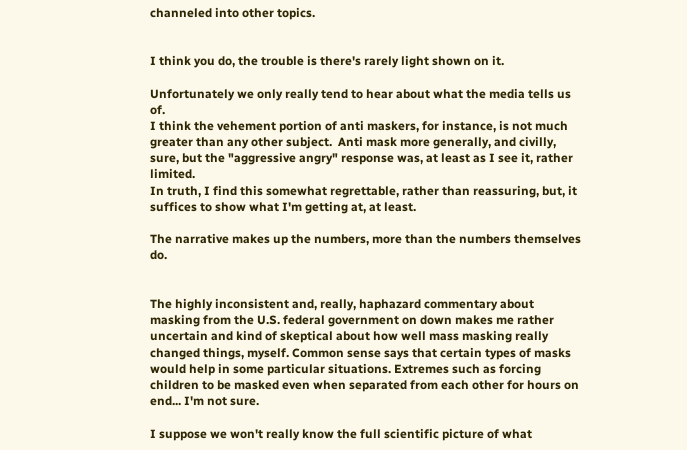channeled into other topics.


I think you do, the trouble is there's rarely light shown on it.

Unfortunately we only really tend to hear about what the media tells us of.
I think the vehement portion of anti maskers, for instance, is not much greater than any other subject.  Anti mask more generally, and civilly, sure, but the "aggressive angry" response was, at least as I see it, rather limited.
In truth, I find this somewhat regrettable, rather than reassuring, but, it suffices to show what I'm getting at, at least.

The narrative makes up the numbers, more than the numbers themselves do.


The highly inconsistent and, really, haphazard commentary about masking from the U.S. federal government on down makes me rather uncertain and kind of skeptical about how well mass masking really changed things, myself. Common sense says that certain types of masks would help in some particular situations. Extremes such as forcing children to be masked even when separated from each other for hours on end... I'm not sure.

I suppose we won't really know the full scientific picture of what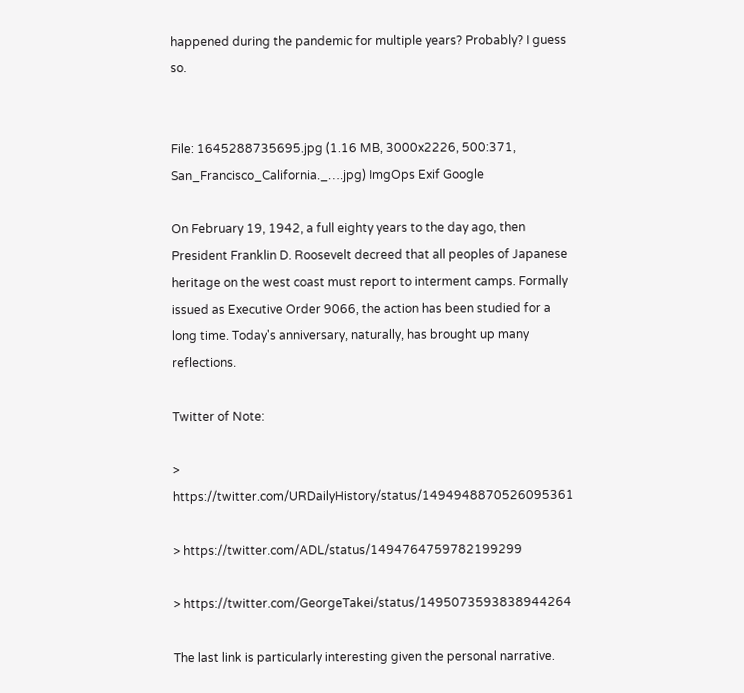happened during the pandemic for multiple years? Probably? I guess so.


File: 1645288735695.jpg (1.16 MB, 3000x2226, 500:371, San_Francisco_California._….jpg) ImgOps Exif Google

On February 19, 1942, a full eighty years to the day ago, then President Franklin D. Roosevelt decreed that all peoples of Japanese heritage on the west coast must report to interment camps. Formally issued as Executive Order 9066, the action has been studied for a long time. Today's anniversary, naturally, has brought up many reflections.

Twitter of Note:

> https://twitter.com/URDailyHistory/status/1494948870526095361

> https://twitter.com/ADL/status/1494764759782199299

> https://twitter.com/GeorgeTakei/status/1495073593838944264

The last link is particularly interesting given the personal narrative.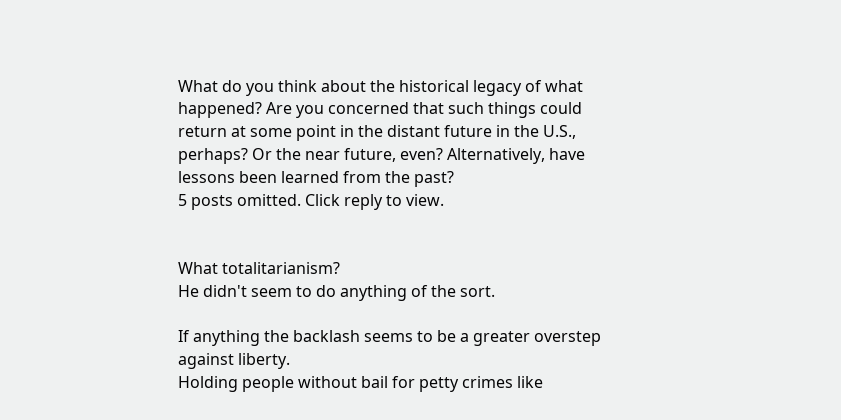What do you think about the historical legacy of what happened? Are you concerned that such things could return at some point in the distant future in the U.S., perhaps? Or the near future, even? Alternatively, have lessons been learned from the past?
5 posts omitted. Click reply to view.


What totalitarianism?
He didn't seem to do anything of the sort.

If anything the backlash seems to be a greater overstep against liberty.
Holding people without bail for petty crimes like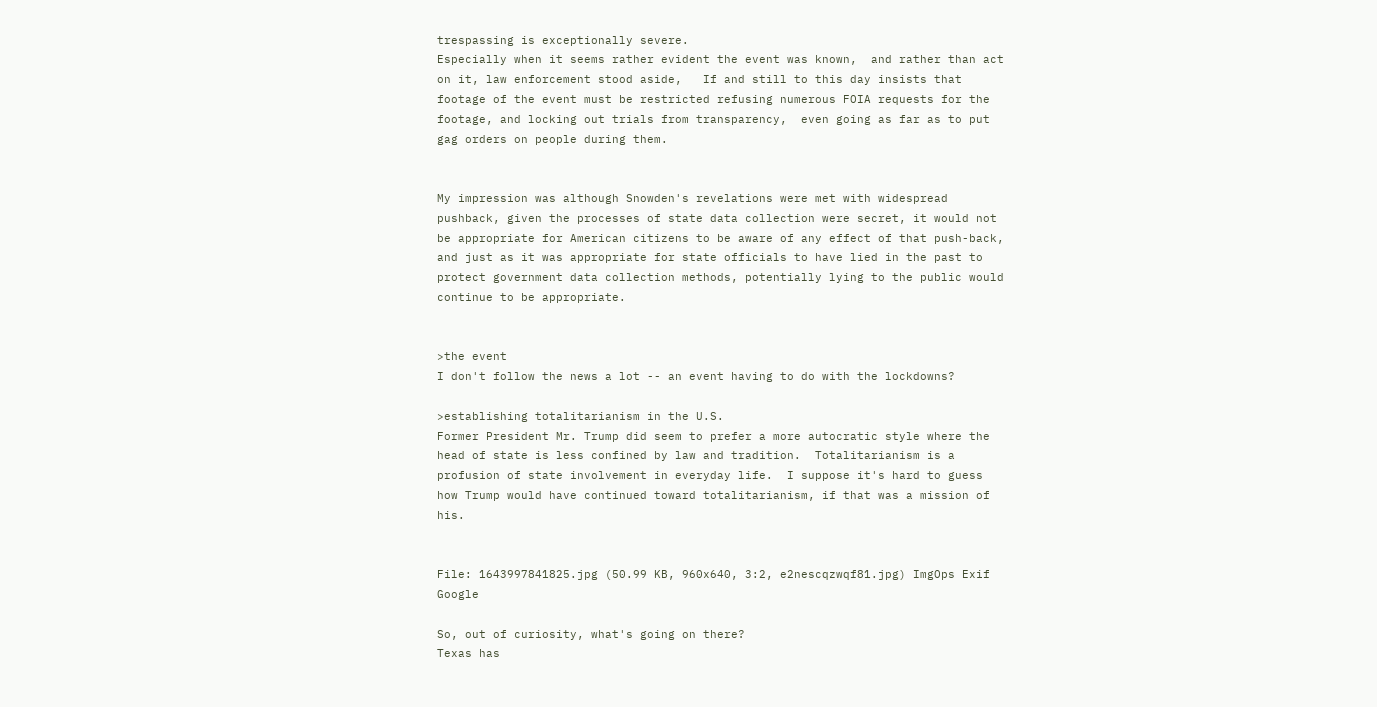trespassing is exceptionally severe.
Especially when it seems rather evident the event was known,  and rather than act on it, law enforcement stood aside,   If and still to this day insists that footage of the event must be restricted refusing numerous FOIA requests for the footage, and locking out trials from transparency,  even going as far as to put gag orders on people during them.


My impression was although Snowden's revelations were met with widespread pushback, given the processes of state data collection were secret, it would not be appropriate for American citizens to be aware of any effect of that push-back, and just as it was appropriate for state officials to have lied in the past to protect government data collection methods, potentially lying to the public would continue to be appropriate.


>the event
I don't follow the news a lot -- an event having to do with the lockdowns?

>establishing totalitarianism in the U.S.
Former President Mr. Trump did seem to prefer a more autocratic style where the head of state is less confined by law and tradition.  Totalitarianism is a profusion of state involvement in everyday life.  I suppose it's hard to guess how Trump would have continued toward totalitarianism, if that was a mission of his.


File: 1643997841825.jpg (50.99 KB, 960x640, 3:2, e2nescqzwqf81.jpg) ImgOps Exif Google

So, out of curiosity, what's going on there?
Texas has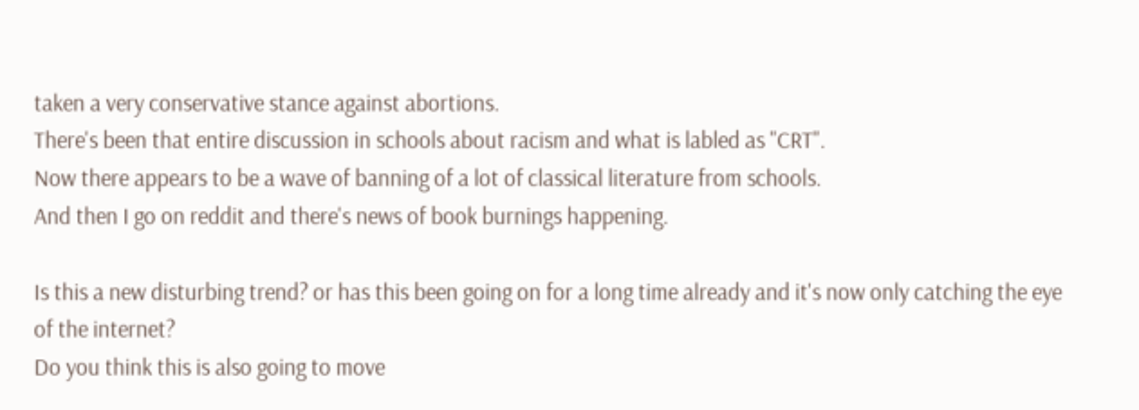taken a very conservative stance against abortions.
There's been that entire discussion in schools about racism and what is labled as "CRT".
Now there appears to be a wave of banning of a lot of classical literature from schools.
And then I go on reddit and there's news of book burnings happening.

Is this a new disturbing trend? or has this been going on for a long time already and it's now only catching the eye of the internet?
Do you think this is also going to move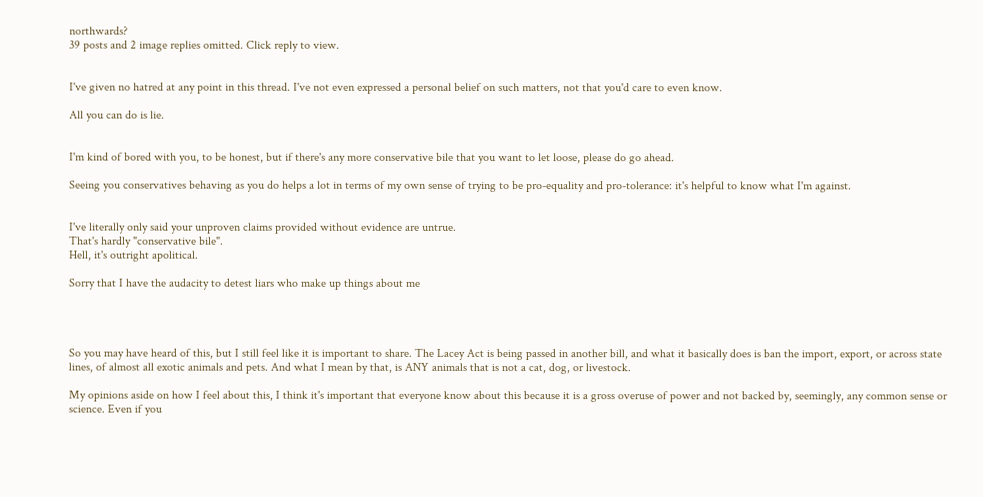northwards?
39 posts and 2 image replies omitted. Click reply to view.


I've given no hatred at any point in this thread. I've not even expressed a personal belief on such matters, not that you'd care to even know.

All you can do is lie.


I'm kind of bored with you, to be honest, but if there's any more conservative bile that you want to let loose, please do go ahead.

Seeing you conservatives behaving as you do helps a lot in terms of my own sense of trying to be pro-equality and pro-tolerance: it's helpful to know what I'm against.


I've literally only said your unproven claims provided without evidence are untrue.
That's hardly "conservative bile".
Hell, it's outright apolitical.

Sorry that I have the audacity to detest liars who make up things about me




So you may have heard of this, but I still feel like it is important to share. The Lacey Act is being passed in another bill, and what it basically does is ban the import, export, or across state lines, of almost all exotic animals and pets. And what I mean by that, is ANY animals that is not a cat, dog, or livestock.

My opinions aside on how I feel about this, I think it's important that everyone know about this because it is a gross overuse of power and not backed by, seemingly, any common sense or science. Even if you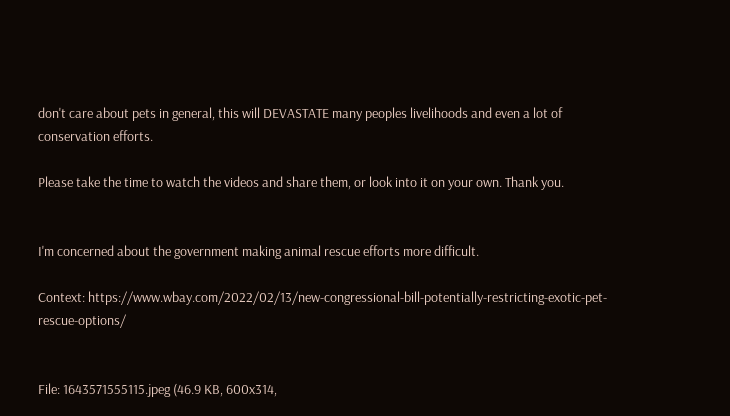don't care about pets in general, this will DEVASTATE many peoples livelihoods and even a lot of conservation efforts.

Please take the time to watch the videos and share them, or look into it on your own. Thank you.


I'm concerned about the government making animal rescue efforts more difficult.

Context: https://www.wbay.com/2022/02/13/new-congressional-bill-potentially-restricting-exotic-pet-rescue-options/


File: 1643571555115.jpeg (46.9 KB, 600x314,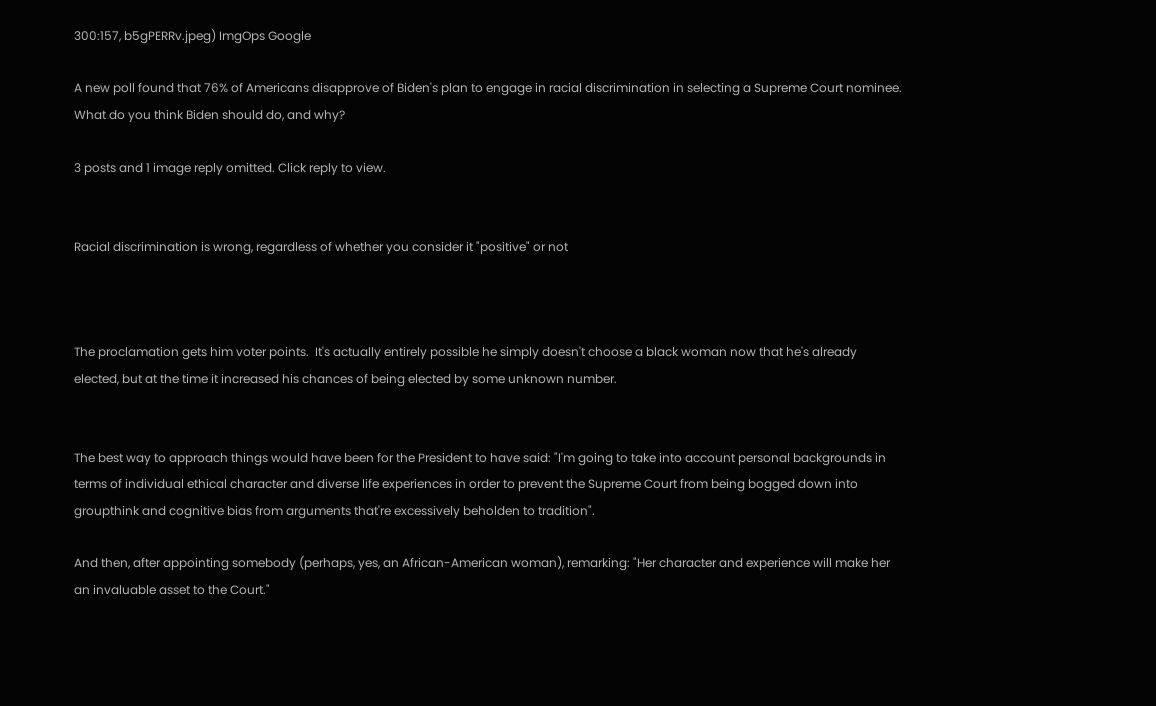300:157, b5gPERRv.jpeg) ImgOps Google

A new poll found that 76% of Americans disapprove of Biden's plan to engage in racial discrimination in selecting a Supreme Court nominee.  What do you think Biden should do, and why?

3 posts and 1 image reply omitted. Click reply to view.


Racial discrimination is wrong, regardless of whether you consider it "positive" or not



The proclamation gets him voter points.  It's actually entirely possible he simply doesn't choose a black woman now that he's already elected, but at the time it increased his chances of being elected by some unknown number.


The best way to approach things would have been for the President to have said: "I'm going to take into account personal backgrounds in terms of individual ethical character and diverse life experiences in order to prevent the Supreme Court from being bogged down into groupthink and cognitive bias from arguments that're excessively beholden to tradition".

And then, after appointing somebody (perhaps, yes, an African-American woman), remarking: "Her character and experience will make her an invaluable asset to the Court."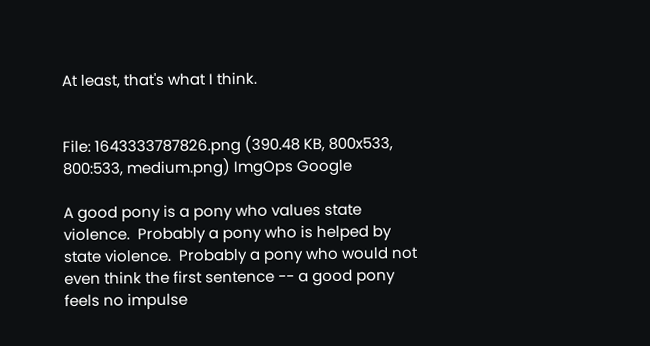At least, that's what I think.


File: 1643333787826.png (390.48 KB, 800x533, 800:533, medium.png) ImgOps Google

A good pony is a pony who values state violence.  Probably a pony who is helped by state violence.  Probably a pony who would not even think the first sentence -- a good pony feels no impulse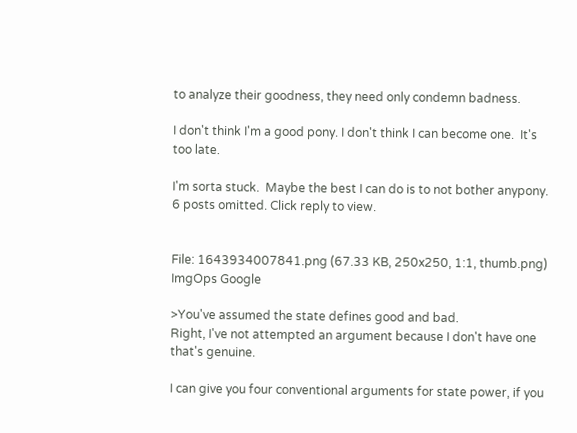to analyze their goodness, they need only condemn badness.

I don't think I'm a good pony. I don't think I can become one.  It's too late.

I'm sorta stuck.  Maybe the best I can do is to not bother anypony.
6 posts omitted. Click reply to view.


File: 1643934007841.png (67.33 KB, 250x250, 1:1, thumb.png) ImgOps Google

>You've assumed the state defines good and bad.
Right, I've not attempted an argument because I don't have one that's genuine.

I can give you four conventional arguments for state power, if you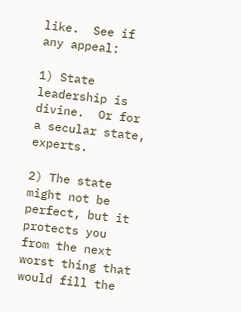like.  See if any appeal:

1) State leadership is divine.  Or for a secular state, experts.

2) The state might not be perfect, but it protects you from the next worst thing that would fill the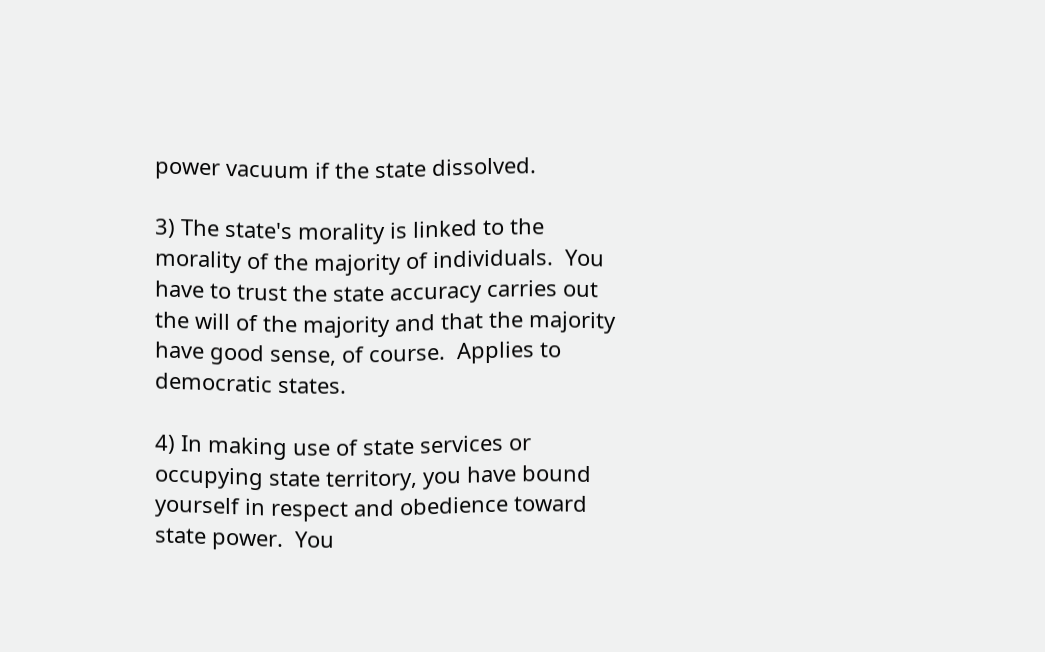power vacuum if the state dissolved.

3) The state's morality is linked to the morality of the majority of individuals.  You have to trust the state accuracy carries out the will of the majority and that the majority have good sense, of course.  Applies to democratic states.

4) In making use of state services or occupying state territory, you have bound yourself in respect and obedience toward state power.  You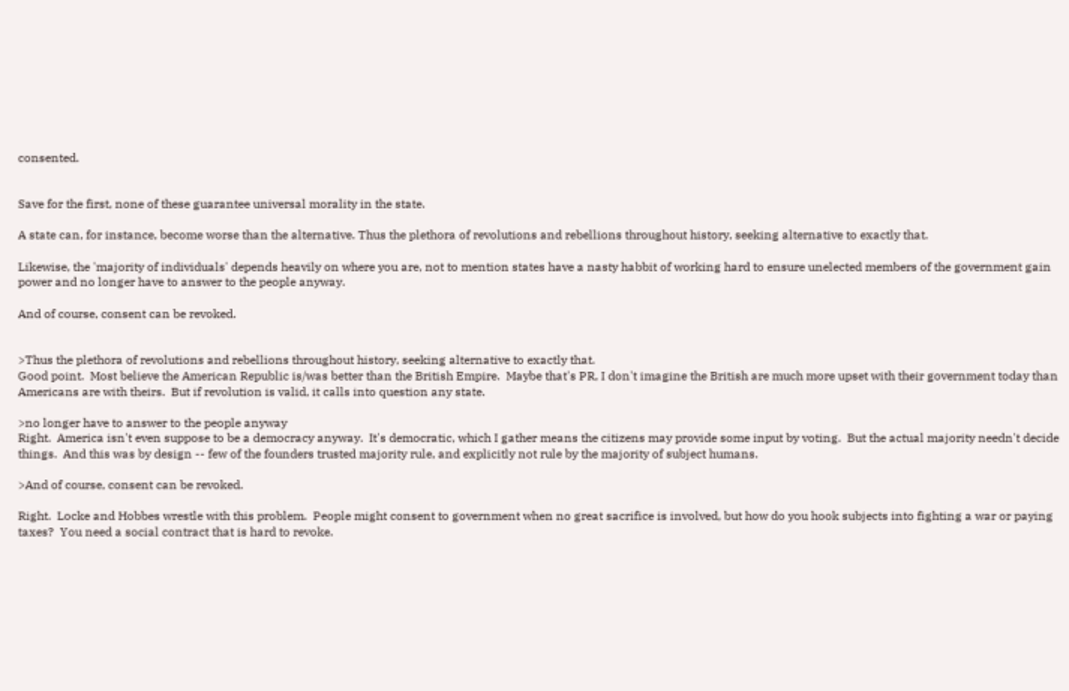consented.


Save for the first, none of these guarantee universal morality in the state.

A state can, for instance, become worse than the alternative. Thus the plethora of revolutions and rebellions throughout history, seeking alternative to exactly that.

Likewise, the 'majority of individuals' depends heavily on where you are, not to mention states have a nasty habbit of working hard to ensure unelected members of the government gain power and no longer have to answer to the people anyway.

And of course, consent can be revoked.


>Thus the plethora of revolutions and rebellions throughout history, seeking alternative to exactly that.
Good point.  Most believe the American Republic is/was better than the British Empire.  Maybe that's PR, I don't imagine the British are much more upset with their government today than Americans are with theirs.  But if revolution is valid, it calls into question any state.

>no longer have to answer to the people anyway
Right.  America isn't even suppose to be a democracy anyway.  It's democratic, which I gather means the citizens may provide some input by voting.  But the actual majority needn't decide things.  And this was by design -- few of the founders trusted majority rule, and explicitly not rule by the majority of subject humans.

>And of course, consent can be revoked.

Right.  Locke and Hobbes wrestle with this problem.  People might consent to government when no great sacrifice is involved, but how do you hook subjects into fighting a war or paying taxes?  You need a social contract that is hard to revoke.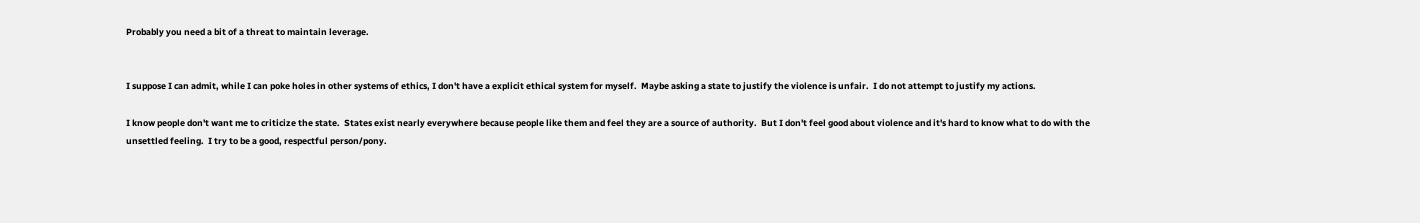Probably you need a bit of a threat to maintain leverage.


I suppose I can admit, while I can poke holes in other systems of ethics, I don't have a explicit ethical system for myself.  Maybe asking a state to justify the violence is unfair.  I do not attempt to justify my actions.

I know people don't want me to criticize the state.  States exist nearly everywhere because people like them and feel they are a source of authority.  But I don't feel good about violence and it's hard to know what to do with the unsettled feeling.  I try to be a good, respectful person/pony.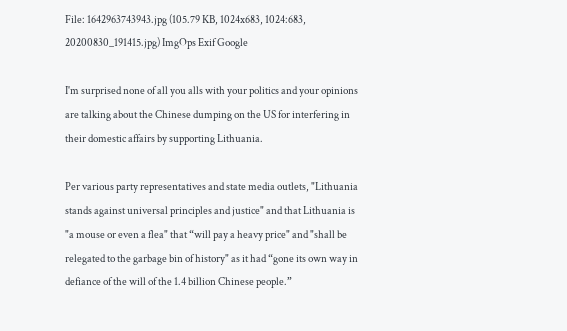File: 1642963743943.jpg (105.79 KB, 1024x683, 1024:683, 20200830_191415.jpg) ImgOps Exif Google

I'm surprised none of all you alls with your politics and your opinions are talking about the Chinese dumping on the US for interfering in their domestic affairs by supporting Lithuania.

Per various party representatives and state media outlets, "Lithuania stands against universal principles and justice" and that Lithuania is "a mouse or even a flea" that “will pay a heavy price" and "shall be relegated to the garbage bin of history" as it had “gone its own way in defiance of the will of the 1.4 billion Chinese people.”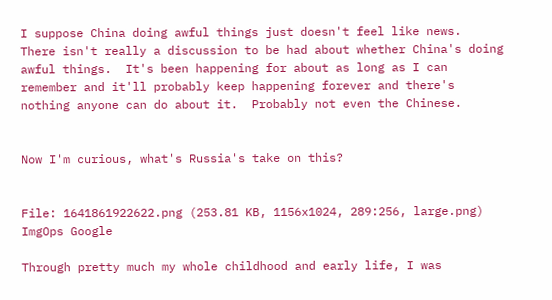I suppose China doing awful things just doesn't feel like news.  There isn't really a discussion to be had about whether China's doing awful things.  It's been happening for about as long as I can remember and it'll probably keep happening forever and there's nothing anyone can do about it.  Probably not even the Chinese.


Now I'm curious, what's Russia's take on this?


File: 1641861922622.png (253.81 KB, 1156x1024, 289:256, large.png) ImgOps Google

Through pretty much my whole childhood and early life, I was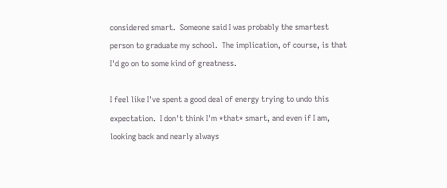considered smart.  Someone said I was probably the smartest person to graduate my school.  The implication, of course, is that I'd go on to some kind of greatness.

I feel like I've spent a good deal of energy trying to undo this expectation.  I don't think I'm *that* smart, and even if I am, looking back and nearly always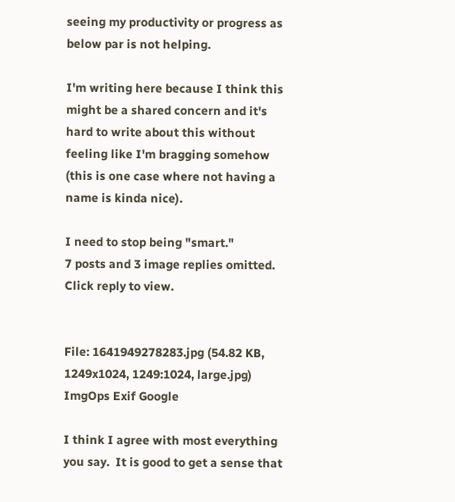seeing my productivity or progress as below par is not helping.

I'm writing here because I think this might be a shared concern and it's hard to write about this without feeling like I'm bragging somehow (this is one case where not having a name is kinda nice).

I need to stop being "smart."
7 posts and 3 image replies omitted. Click reply to view.


File: 1641949278283.jpg (54.82 KB, 1249x1024, 1249:1024, large.jpg) ImgOps Exif Google

I think I agree with most everything you say.  It is good to get a sense that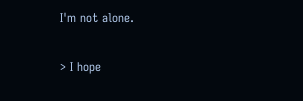I'm not alone.

> I hope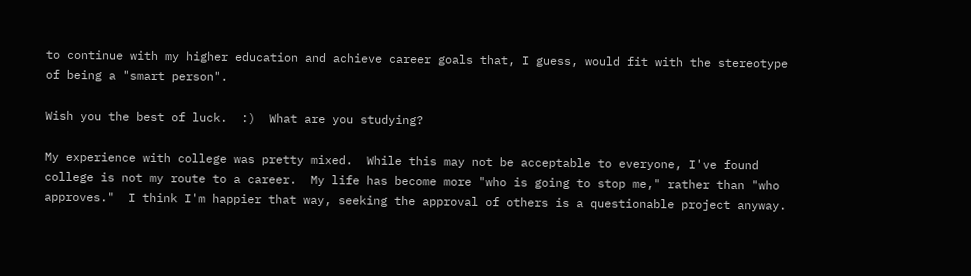to continue with my higher education and achieve career goals that, I guess, would fit with the stereotype of being a "smart person".

Wish you the best of luck.  :)  What are you studying?

My experience with college was pretty mixed.  While this may not be acceptable to everyone, I've found college is not my route to a career.  My life has become more "who is going to stop me," rather than "who approves."  I think I'm happier that way, seeking the approval of others is a questionable project anyway.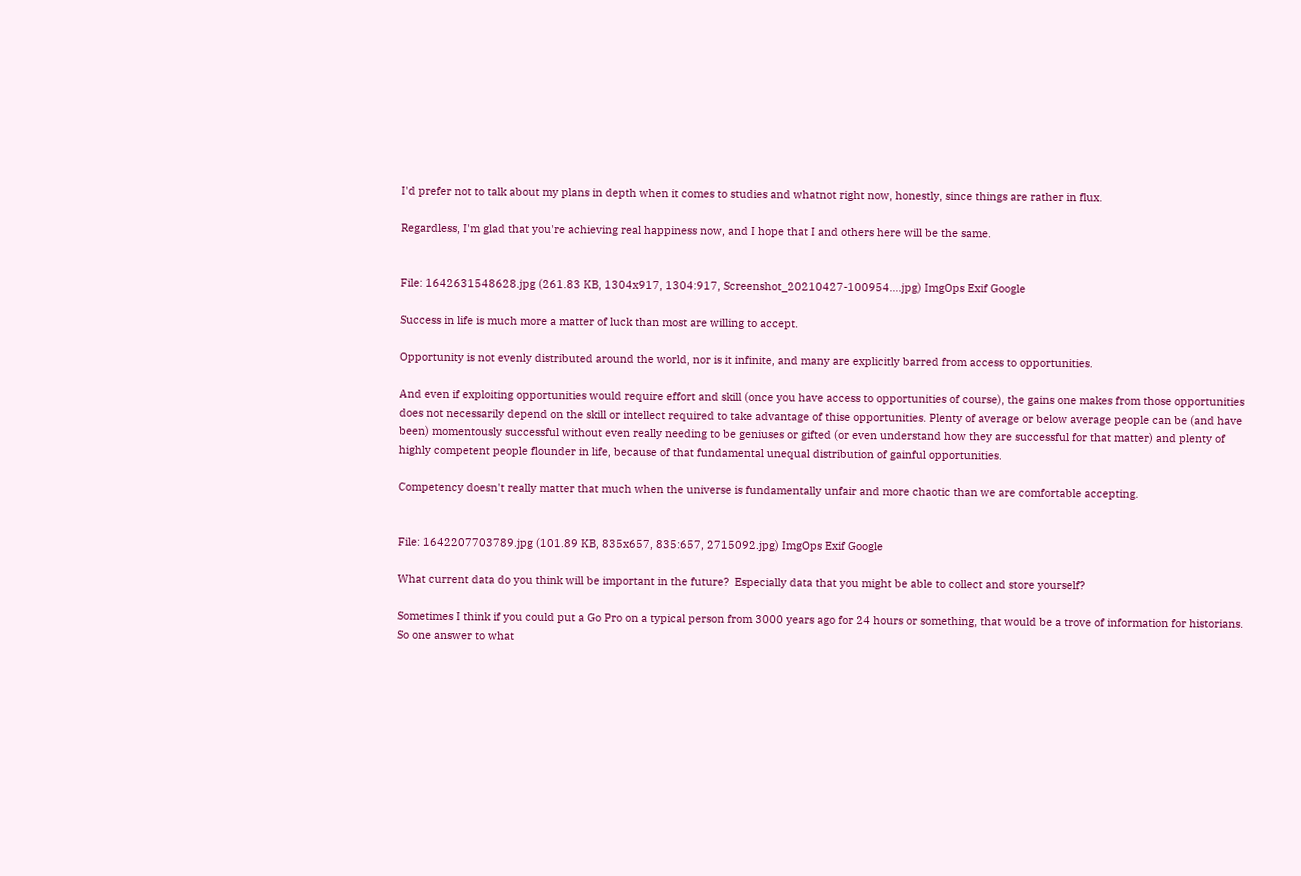I'd prefer not to talk about my plans in depth when it comes to studies and whatnot right now, honestly, since things are rather in flux.

Regardless, I'm glad that you're achieving real happiness now, and I hope that I and others here will be the same.


File: 1642631548628.jpg (261.83 KB, 1304x917, 1304:917, Screenshot_20210427-100954….jpg) ImgOps Exif Google

Success in life is much more a matter of luck than most are willing to accept.

Opportunity is not evenly distributed around the world, nor is it infinite, and many are explicitly barred from access to opportunities.

And even if exploiting opportunities would require effort and skill (once you have access to opportunities of course), the gains one makes from those opportunities does not necessarily depend on the skill or intellect required to take advantage of thise opportunities. Plenty of average or below average people can be (and have been) momentously successful without even really needing to be geniuses or gifted (or even understand how they are successful for that matter) and plenty of highly competent people flounder in life, because of that fundamental unequal distribution of gainful opportunities.

Competency doesn't really matter that much when the universe is fundamentally unfair and more chaotic than we are comfortable accepting.


File: 1642207703789.jpg (101.89 KB, 835x657, 835:657, 2715092.jpg) ImgOps Exif Google

What current data do you think will be important in the future?  Especially data that you might be able to collect and store yourself?

Sometimes I think if you could put a Go Pro on a typical person from 3000 years ago for 24 hours or something, that would be a trove of information for historians.  So one answer to what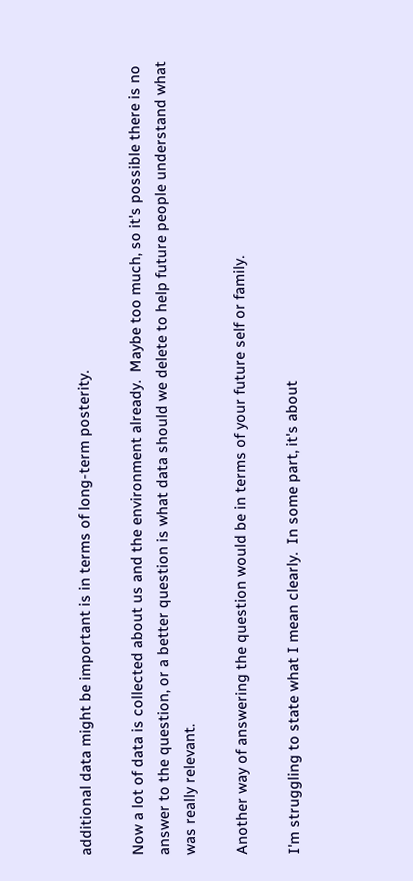additional data might be important is in terms of long-term posterity.

Now a lot of data is collected about us and the environment already.  Maybe too much, so it's possible there is no answer to the question, or a better question is what data should we delete to help future people understand what was really relevant.

Another way of answering the question would be in terms of your future self or family.

I'm struggling to state what I mean clearly.  In some part, it's about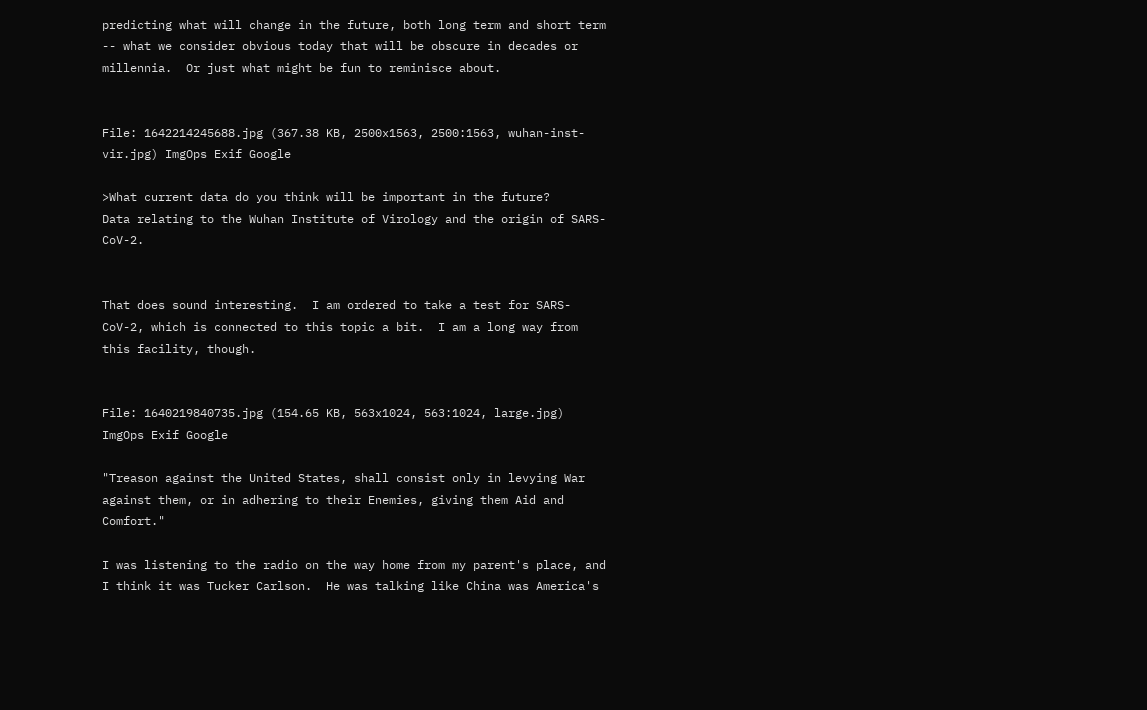predicting what will change in the future, both long term and short term -- what we consider obvious today that will be obscure in decades or millennia.  Or just what might be fun to reminisce about.


File: 1642214245688.jpg (367.38 KB, 2500x1563, 2500:1563, wuhan-inst-vir.jpg) ImgOps Exif Google

>What current data do you think will be important in the future?
Data relating to the Wuhan Institute of Virology and the origin of SARS-CoV-2.


That does sound interesting.  I am ordered to take a test for SARS-CoV-2, which is connected to this topic a bit.  I am a long way from this facility, though.


File: 1640219840735.jpg (154.65 KB, 563x1024, 563:1024, large.jpg) ImgOps Exif Google

"Treason against the United States, shall consist only in levying War against them, or in adhering to their Enemies, giving them Aid and Comfort."

I was listening to the radio on the way home from my parent's place, and I think it was Tucker Carlson.  He was talking like China was America's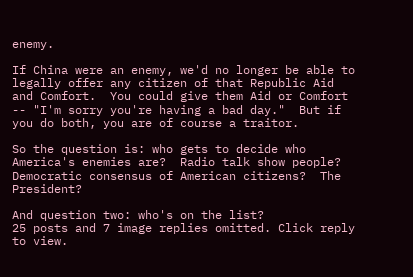enemy.

If China were an enemy, we'd no longer be able to legally offer any citizen of that Republic Aid and Comfort.  You could give them Aid or Comfort -- "I'm sorry you're having a bad day."  But if you do both, you are of course a traitor.

So the question is: who gets to decide who America's enemies are?  Radio talk show people?  Democratic consensus of American citizens?  The President?

And question two: who's on the list?
25 posts and 7 image replies omitted. Click reply to view.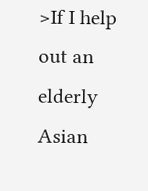>If I help out an elderly Asian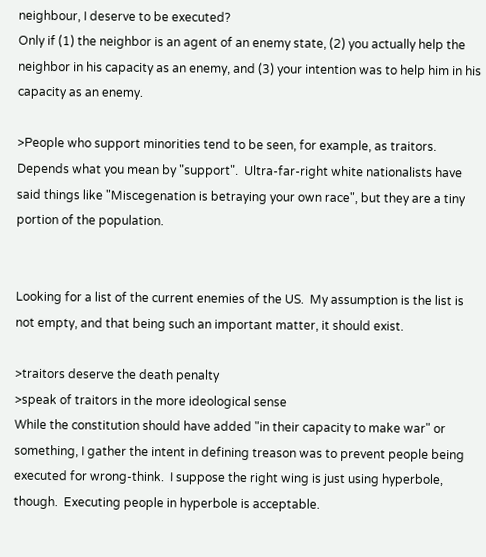neighbour, I deserve to be executed?
Only if (1) the neighbor is an agent of an enemy state, (2) you actually help the neighbor in his capacity as an enemy, and (3) your intention was to help him in his capacity as an enemy.

>People who support minorities tend to be seen, for example, as traitors.
Depends what you mean by "support".  Ultra-far-right white nationalists have said things like "Miscegenation is betraying your own race", but they are a tiny portion of the population.


Looking for a list of the current enemies of the US.  My assumption is the list is not empty, and that being such an important matter, it should exist.

>traitors deserve the death penalty
>speak of traitors in the more ideological sense
While the constitution should have added "in their capacity to make war" or something, I gather the intent in defining treason was to prevent people being executed for wrong-think.  I suppose the right wing is just using hyperbole, though.  Executing people in hyperbole is acceptable.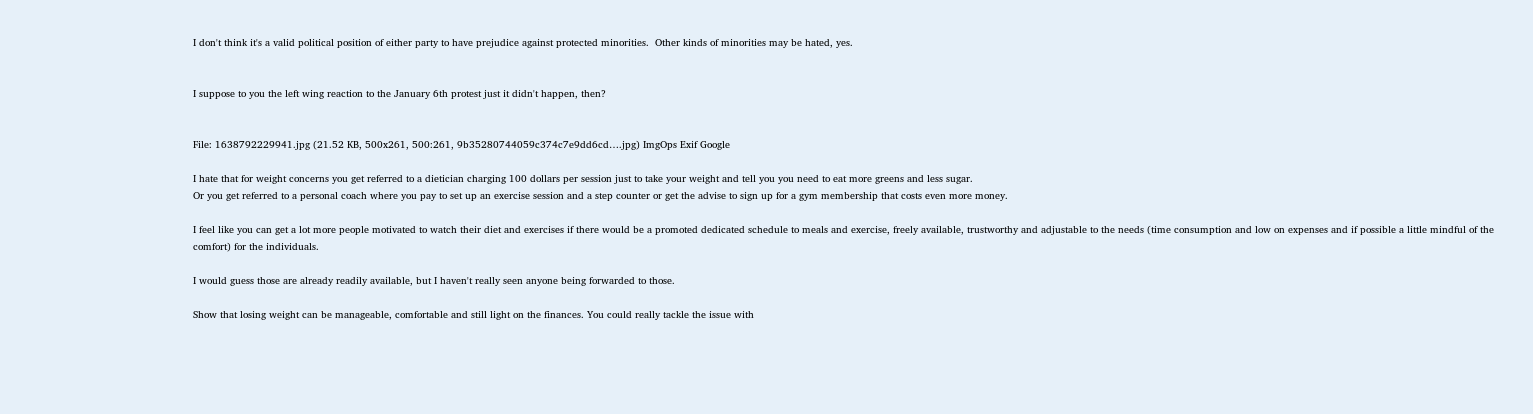I don't think it's a valid political position of either party to have prejudice against protected minorities.  Other kinds of minorities may be hated, yes.


I suppose to you the left wing reaction to the January 6th protest just it didn't happen, then?


File: 1638792229941.jpg (21.52 KB, 500x261, 500:261, 9b35280744059c374c7e9dd6cd….jpg) ImgOps Exif Google

I hate that for weight concerns you get referred to a dietician charging 100 dollars per session just to take your weight and tell you you need to eat more greens and less sugar.
Or you get referred to a personal coach where you pay to set up an exercise session and a step counter or get the advise to sign up for a gym membership that costs even more money.

I feel like you can get a lot more people motivated to watch their diet and exercises if there would be a promoted dedicated schedule to meals and exercise, freely available, trustworthy and adjustable to the needs (time consumption and low on expenses and if possible a little mindful of the comfort) for the individuals.

I would guess those are already readily available, but I haven't really seen anyone being forwarded to those.

Show that losing weight can be manageable, comfortable and still light on the finances. You could really tackle the issue with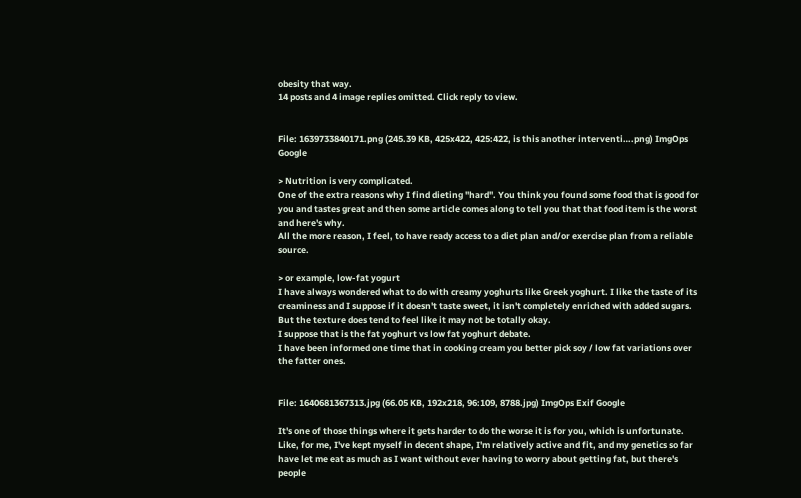obesity that way.
14 posts and 4 image replies omitted. Click reply to view.


File: 1639733840171.png (245.39 KB, 425x422, 425:422, is this another interventi….png) ImgOps Google

> Nutrition is very complicated.
One of the extra reasons why I find dieting "hard". You think you found some food that is good for you and tastes great and then some article comes along to tell you that that food item is the worst and here's why.
All the more reason, I feel, to have ready access to a diet plan and/or exercise plan from a reliable source.

> or example, low-fat yogurt
I have always wondered what to do with creamy yoghurts like Greek yoghurt. I like the taste of its creaminess and I suppose if it doesn't taste sweet, it isn't completely enriched with added sugars. But the texture does tend to feel like it may not be totally okay.
I suppose that is the fat yoghurt vs low fat yoghurt debate.
I have been informed one time that in cooking cream you better pick soy / low fat variations over the fatter ones.


File: 1640681367313.jpg (66.05 KB, 192x218, 96:109, 8788.jpg) ImgOps Exif Google

It's one of those things where it gets harder to do the worse it is for you, which is unfortunate. Like, for me, I've kept myself in decent shape, I'm relatively active and fit, and my genetics so far have let me eat as much as I want without ever having to worry about getting fat, but there's people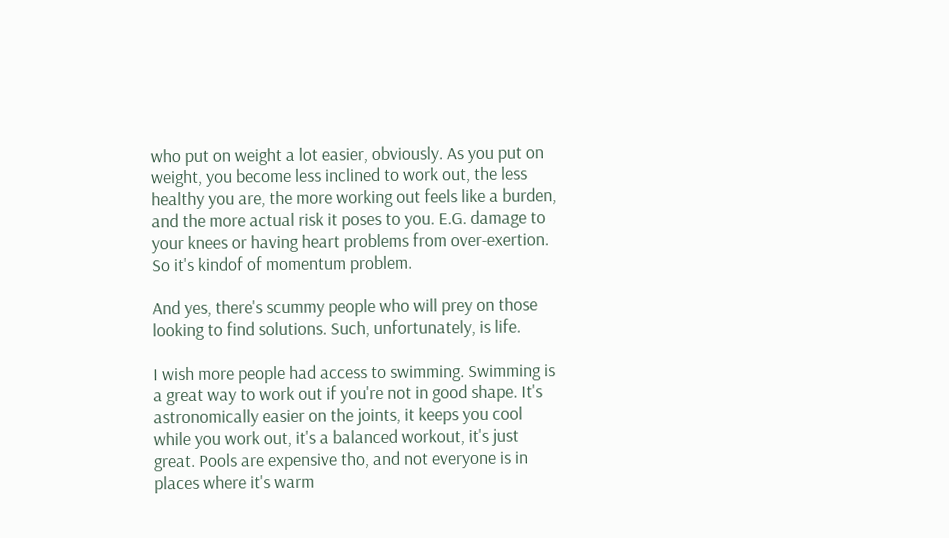who put on weight a lot easier, obviously. As you put on weight, you become less inclined to work out, the less healthy you are, the more working out feels like a burden, and the more actual risk it poses to you. E.G. damage to your knees or having heart problems from over-exertion. So it's kindof of momentum problem.

And yes, there's scummy people who will prey on those looking to find solutions. Such, unfortunately, is life.

I wish more people had access to swimming. Swimming is a great way to work out if you're not in good shape. It's astronomically easier on the joints, it keeps you cool while you work out, it's a balanced workout, it's just great. Pools are expensive tho, and not everyone is in places where it's warm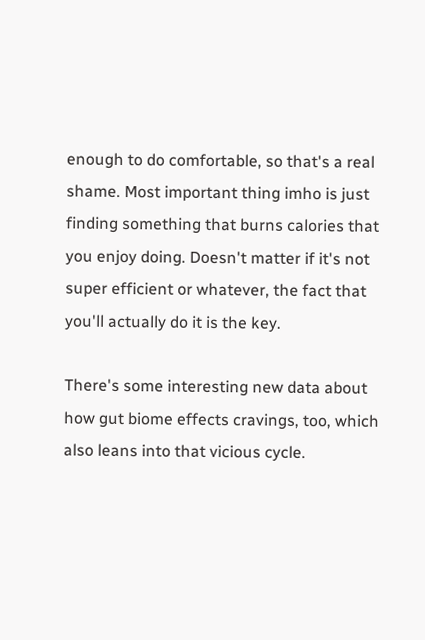enough to do comfortable, so that's a real shame. Most important thing imho is just finding something that burns calories that you enjoy doing. Doesn't matter if it's not super efficient or whatever, the fact that you'll actually do it is the key.

There's some interesting new data about how gut biome effects cravings, too, which also leans into that vicious cycle.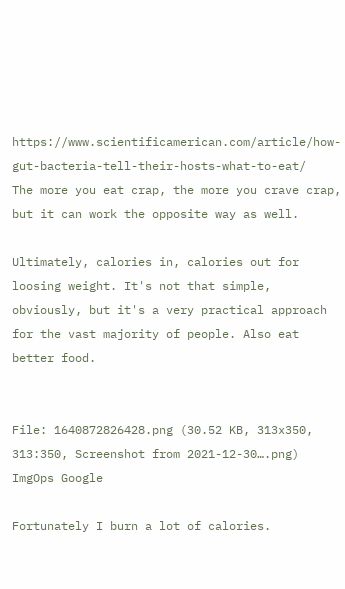https://www.scientificamerican.com/article/how-gut-bacteria-tell-their-hosts-what-to-eat/
The more you eat crap, the more you crave crap, but it can work the opposite way as well.

Ultimately, calories in, calories out for loosing weight. It's not that simple, obviously, but it's a very practical approach for the vast majority of people. Also eat better food.


File: 1640872826428.png (30.52 KB, 313x350, 313:350, Screenshot from 2021-12-30….png) ImgOps Google

Fortunately I burn a lot of calories.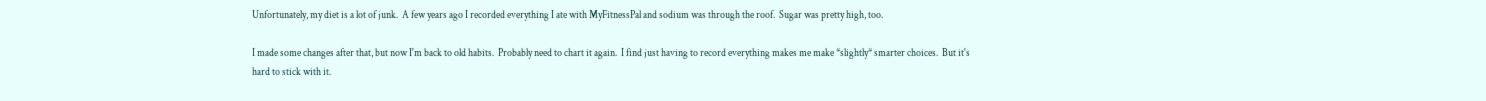Unfortunately, my diet is a lot of junk.  A few years ago I recorded everything I ate with MyFitnessPal and sodium was through the roof.  Sugar was pretty high, too.

I made some changes after that, but now I'm back to old habits.  Probably need to chart it again.  I find just having to record everything makes me make *slightly* smarter choices.  But it's hard to stick with it.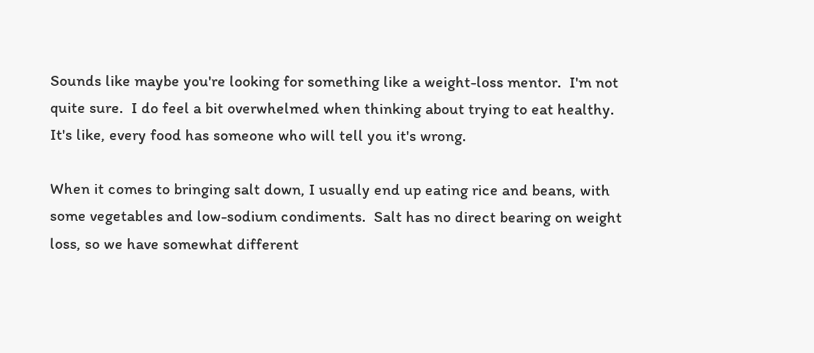Sounds like maybe you're looking for something like a weight-loss mentor.  I'm not quite sure.  I do feel a bit overwhelmed when thinking about trying to eat healthy.  It's like, every food has someone who will tell you it's wrong.

When it comes to bringing salt down, I usually end up eating rice and beans, with some vegetables and low-sodium condiments.  Salt has no direct bearing on weight loss, so we have somewhat different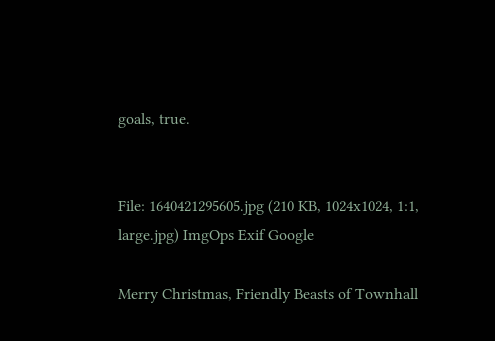goals, true.


File: 1640421295605.jpg (210 KB, 1024x1024, 1:1, large.jpg) ImgOps Exif Google

Merry Christmas, Friendly Beasts of Townhall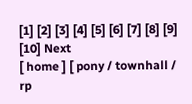[1] [2] [3] [4] [5] [6] [7] [8] [9] [10] Next
[ home ] [ pony / townhall / rp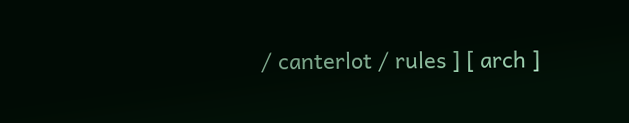/ canterlot / rules ] [ arch ]